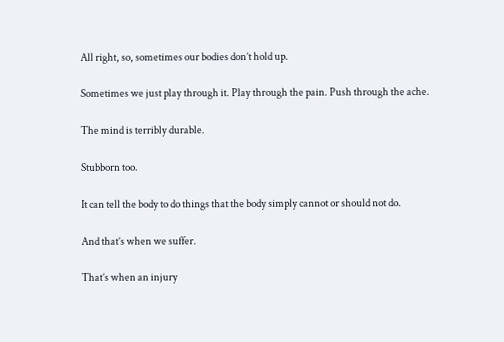All right, so, sometimes our bodies don’t hold up.

Sometimes we just play through it. Play through the pain. Push through the ache.

The mind is terribly durable.

Stubborn too.

It can tell the body to do things that the body simply cannot or should not do.

And that’s when we suffer.

That’s when an injury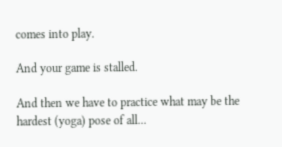comes into play.

And your game is stalled.

And then we have to practice what may be the hardest (yoga) pose of all...